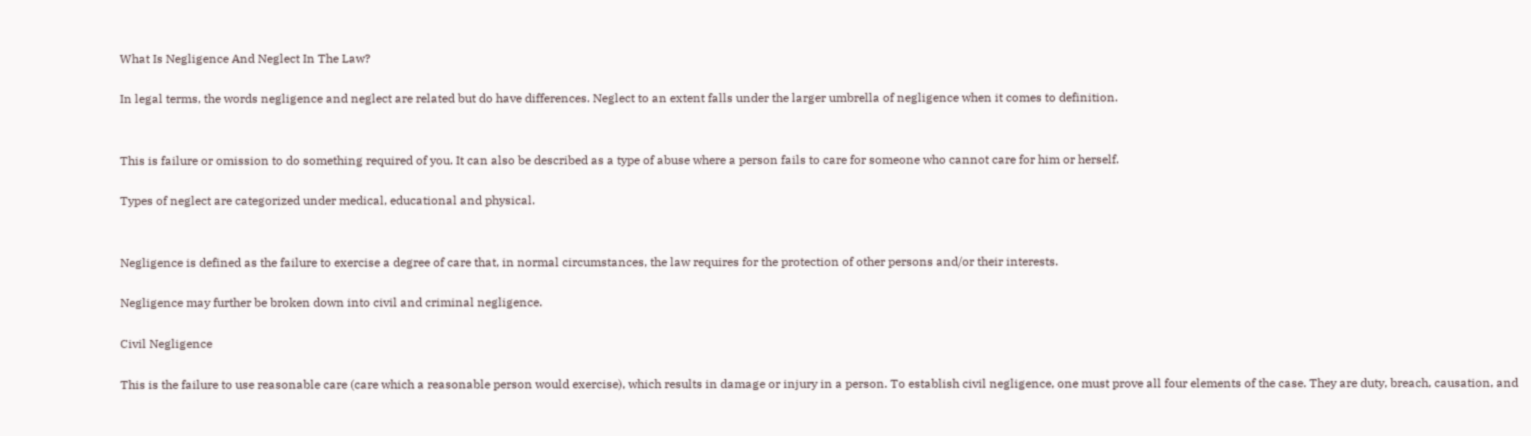What Is Negligence And Neglect In The Law?

In legal terms, the words negligence and neglect are related but do have differences. Neglect to an extent falls under the larger umbrella of negligence when it comes to definition.


This is failure or omission to do something required of you. It can also be described as a type of abuse where a person fails to care for someone who cannot care for him or herself.

Types of neglect are categorized under medical, educational and physical.


Negligence is defined as the failure to exercise a degree of care that, in normal circumstances, the law requires for the protection of other persons and/or their interests.

Negligence may further be broken down into civil and criminal negligence.

Civil Negligence

This is the failure to use reasonable care (care which a reasonable person would exercise), which results in damage or injury in a person. To establish civil negligence, one must prove all four elements of the case. They are duty, breach, causation, and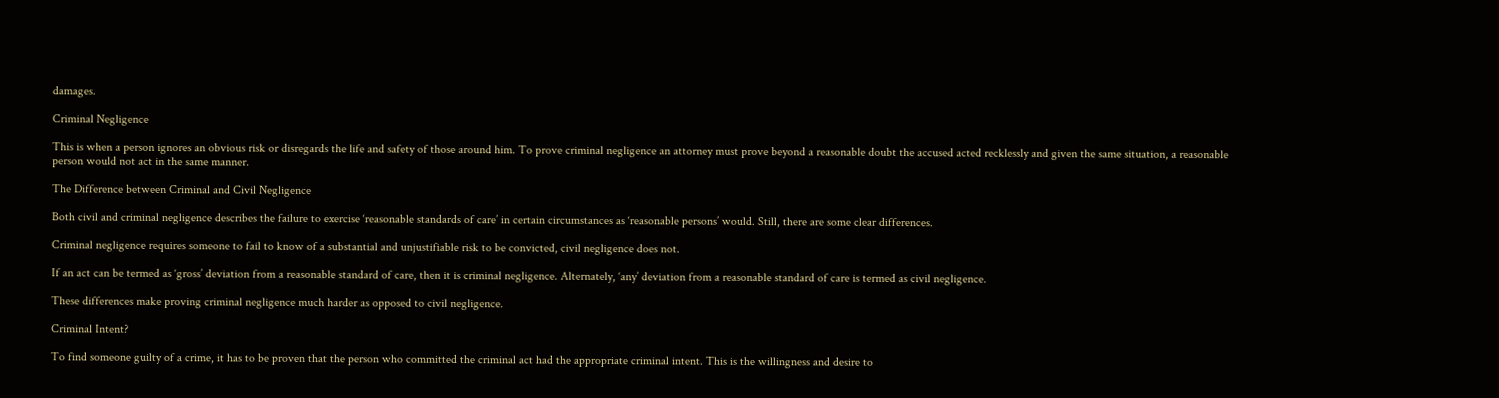damages.

Criminal Negligence

This is when a person ignores an obvious risk or disregards the life and safety of those around him. To prove criminal negligence an attorney must prove beyond a reasonable doubt the accused acted recklessly and given the same situation, a reasonable person would not act in the same manner.

The Difference between Criminal and Civil Negligence

Both civil and criminal negligence describes the failure to exercise ‘reasonable standards of care’ in certain circumstances as ‘reasonable persons’ would. Still, there are some clear differences.

Criminal negligence requires someone to fail to know of a substantial and unjustifiable risk to be convicted, civil negligence does not.

If an act can be termed as ‘gross’ deviation from a reasonable standard of care, then it is criminal negligence. Alternately, ‘any’ deviation from a reasonable standard of care is termed as civil negligence.

These differences make proving criminal negligence much harder as opposed to civil negligence.

Criminal Intent?

To find someone guilty of a crime, it has to be proven that the person who committed the criminal act had the appropriate criminal intent. This is the willingness and desire to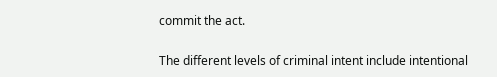commit the act.

The different levels of criminal intent include intentional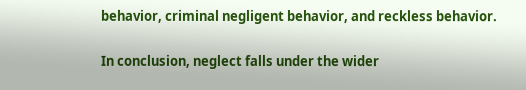behavior, criminal negligent behavior, and reckless behavior.

In conclusion, neglect falls under the wider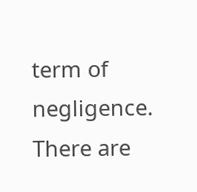term of negligence. There are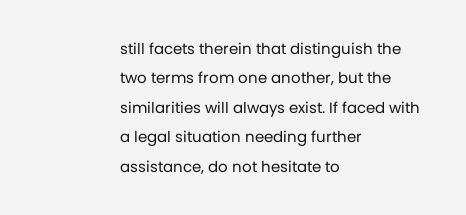still facets therein that distinguish the two terms from one another, but the similarities will always exist. If faced with a legal situation needing further assistance, do not hesitate to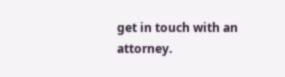get in touch with an attorney.